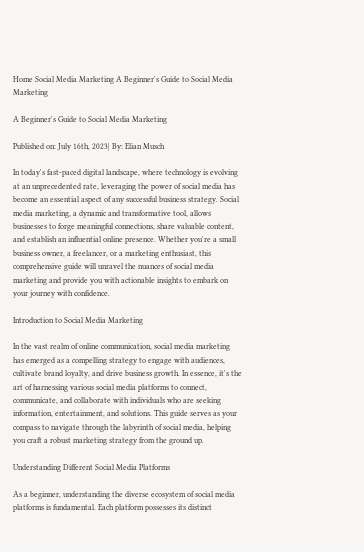Home Social Media Marketing A Beginner's Guide to Social Media Marketing

A Beginner's Guide to Social Media Marketing

Published on: July 16th, 2023| By: Elian Musch

In today's fast-paced digital landscape, where technology is evolving at an unprecedented rate, leveraging the power of social media has become an essential aspect of any successful business strategy. Social media marketing, a dynamic and transformative tool, allows businesses to forge meaningful connections, share valuable content, and establish an influential online presence. Whether you're a small business owner, a freelancer, or a marketing enthusiast, this comprehensive guide will unravel the nuances of social media marketing and provide you with actionable insights to embark on your journey with confidence.

Introduction to Social Media Marketing

In the vast realm of online communication, social media marketing has emerged as a compelling strategy to engage with audiences, cultivate brand loyalty, and drive business growth. In essence, it's the art of harnessing various social media platforms to connect, communicate, and collaborate with individuals who are seeking information, entertainment, and solutions. This guide serves as your compass to navigate through the labyrinth of social media, helping you craft a robust marketing strategy from the ground up.

Understanding Different Social Media Platforms

As a beginner, understanding the diverse ecosystem of social media platforms is fundamental. Each platform possesses its distinct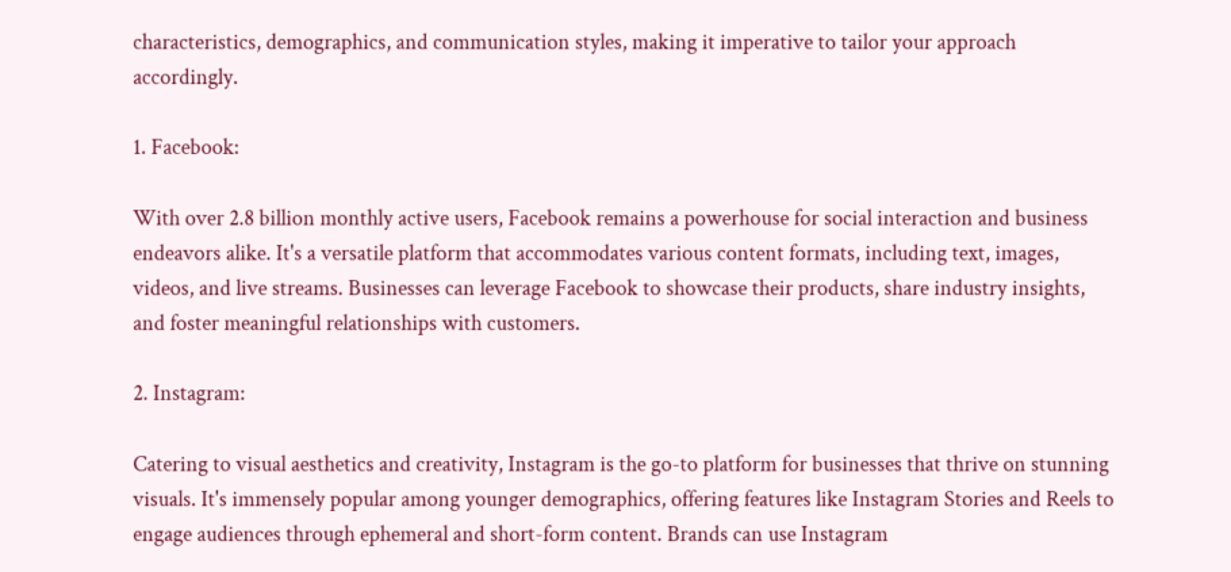characteristics, demographics, and communication styles, making it imperative to tailor your approach accordingly.

1. Facebook:

With over 2.8 billion monthly active users, Facebook remains a powerhouse for social interaction and business endeavors alike. It's a versatile platform that accommodates various content formats, including text, images, videos, and live streams. Businesses can leverage Facebook to showcase their products, share industry insights, and foster meaningful relationships with customers.

2. Instagram:

Catering to visual aesthetics and creativity, Instagram is the go-to platform for businesses that thrive on stunning visuals. It's immensely popular among younger demographics, offering features like Instagram Stories and Reels to engage audiences through ephemeral and short-form content. Brands can use Instagram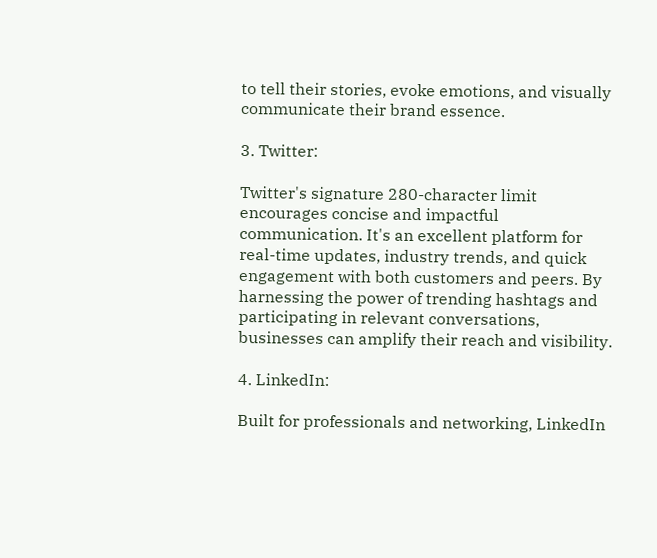to tell their stories, evoke emotions, and visually communicate their brand essence.

3. Twitter:

Twitter's signature 280-character limit encourages concise and impactful communication. It's an excellent platform for real-time updates, industry trends, and quick engagement with both customers and peers. By harnessing the power of trending hashtags and participating in relevant conversations, businesses can amplify their reach and visibility.

4. LinkedIn:

Built for professionals and networking, LinkedIn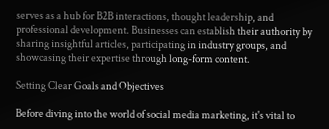serves as a hub for B2B interactions, thought leadership, and professional development. Businesses can establish their authority by sharing insightful articles, participating in industry groups, and showcasing their expertise through long-form content.

Setting Clear Goals and Objectives

Before diving into the world of social media marketing, it's vital to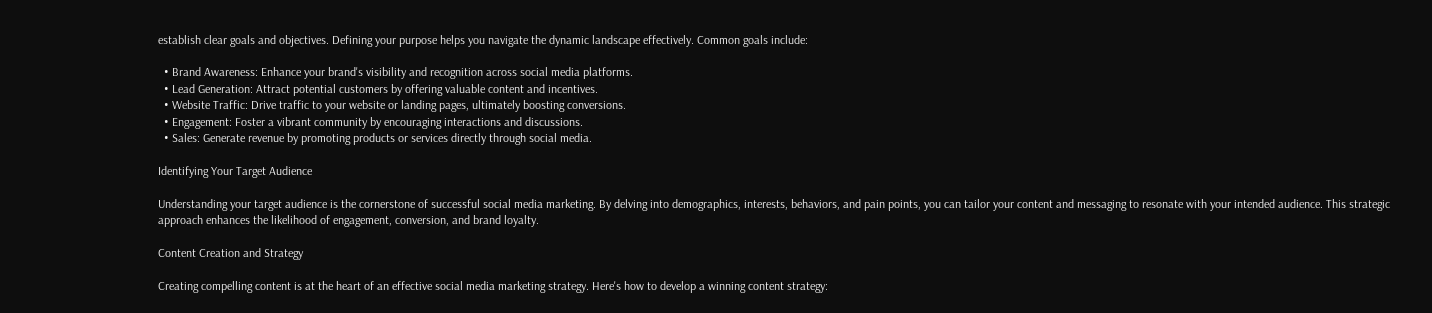establish clear goals and objectives. Defining your purpose helps you navigate the dynamic landscape effectively. Common goals include:

  • Brand Awareness: Enhance your brand's visibility and recognition across social media platforms.
  • Lead Generation: Attract potential customers by offering valuable content and incentives.
  • Website Traffic: Drive traffic to your website or landing pages, ultimately boosting conversions.
  • Engagement: Foster a vibrant community by encouraging interactions and discussions.
  • Sales: Generate revenue by promoting products or services directly through social media.

Identifying Your Target Audience

Understanding your target audience is the cornerstone of successful social media marketing. By delving into demographics, interests, behaviors, and pain points, you can tailor your content and messaging to resonate with your intended audience. This strategic approach enhances the likelihood of engagement, conversion, and brand loyalty.

Content Creation and Strategy

Creating compelling content is at the heart of an effective social media marketing strategy. Here's how to develop a winning content strategy: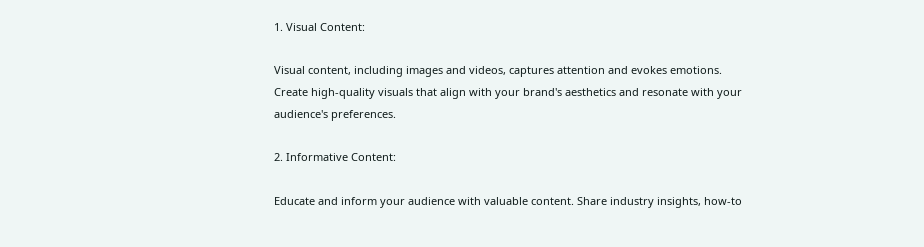1. Visual Content:

Visual content, including images and videos, captures attention and evokes emotions. Create high-quality visuals that align with your brand's aesthetics and resonate with your audience's preferences.

2. Informative Content:

Educate and inform your audience with valuable content. Share industry insights, how-to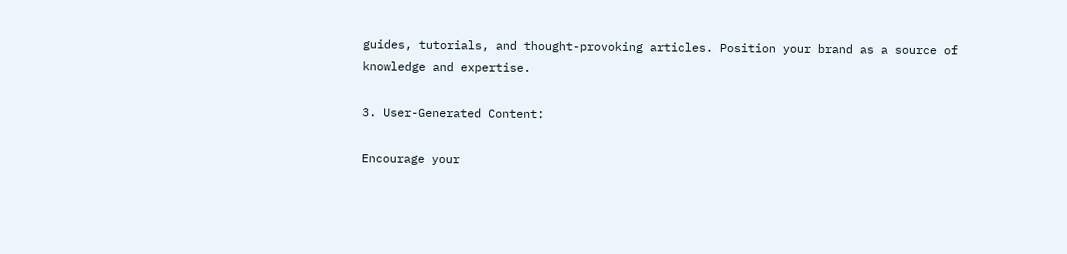guides, tutorials, and thought-provoking articles. Position your brand as a source of knowledge and expertise.

3. User-Generated Content:

Encourage your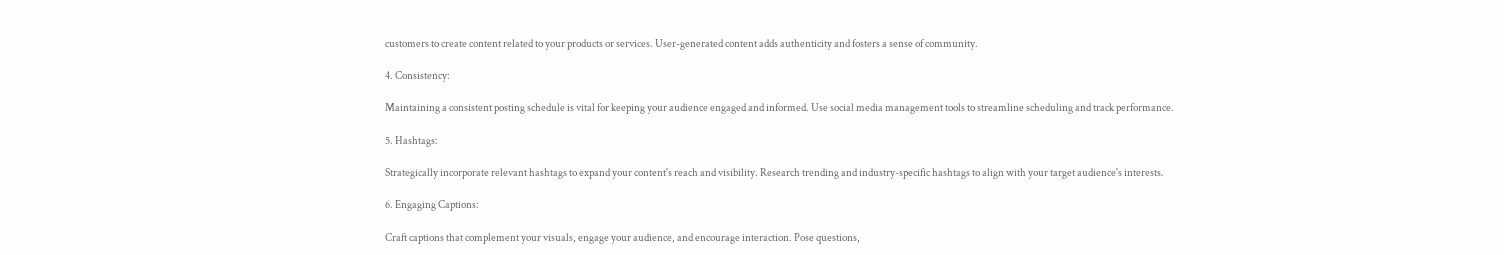customers to create content related to your products or services. User-generated content adds authenticity and fosters a sense of community.

4. Consistency:

Maintaining a consistent posting schedule is vital for keeping your audience engaged and informed. Use social media management tools to streamline scheduling and track performance.

5. Hashtags:

Strategically incorporate relevant hashtags to expand your content's reach and visibility. Research trending and industry-specific hashtags to align with your target audience's interests.

6. Engaging Captions:

Craft captions that complement your visuals, engage your audience, and encourage interaction. Pose questions,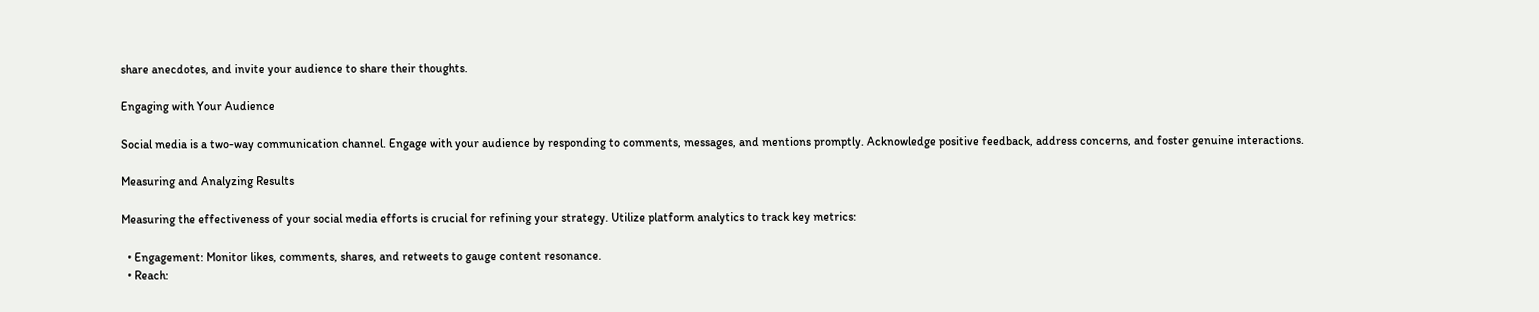share anecdotes, and invite your audience to share their thoughts.

Engaging with Your Audience

Social media is a two-way communication channel. Engage with your audience by responding to comments, messages, and mentions promptly. Acknowledge positive feedback, address concerns, and foster genuine interactions.

Measuring and Analyzing Results

Measuring the effectiveness of your social media efforts is crucial for refining your strategy. Utilize platform analytics to track key metrics:

  • Engagement: Monitor likes, comments, shares, and retweets to gauge content resonance.
  • Reach: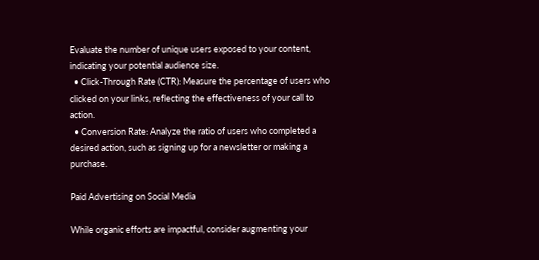Evaluate the number of unique users exposed to your content, indicating your potential audience size.
  • Click-Through Rate (CTR): Measure the percentage of users who clicked on your links, reflecting the effectiveness of your call to action.
  • Conversion Rate: Analyze the ratio of users who completed a desired action, such as signing up for a newsletter or making a purchase.

Paid Advertising on Social Media

While organic efforts are impactful, consider augmenting your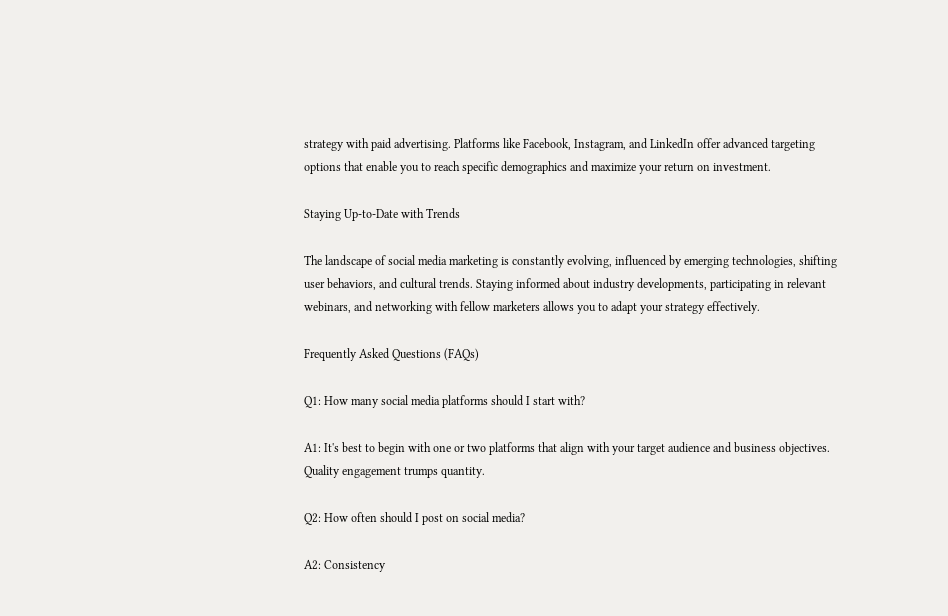strategy with paid advertising. Platforms like Facebook, Instagram, and LinkedIn offer advanced targeting options that enable you to reach specific demographics and maximize your return on investment.

Staying Up-to-Date with Trends

The landscape of social media marketing is constantly evolving, influenced by emerging technologies, shifting user behaviors, and cultural trends. Staying informed about industry developments, participating in relevant webinars, and networking with fellow marketers allows you to adapt your strategy effectively.

Frequently Asked Questions (FAQs)

Q1: How many social media platforms should I start with?

A1: It's best to begin with one or two platforms that align with your target audience and business objectives. Quality engagement trumps quantity.

Q2: How often should I post on social media?

A2: Consistency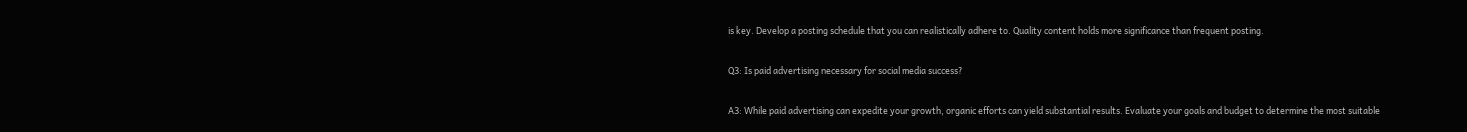is key. Develop a posting schedule that you can realistically adhere to. Quality content holds more significance than frequent posting.

Q3: Is paid advertising necessary for social media success?

A3: While paid advertising can expedite your growth, organic efforts can yield substantial results. Evaluate your goals and budget to determine the most suitable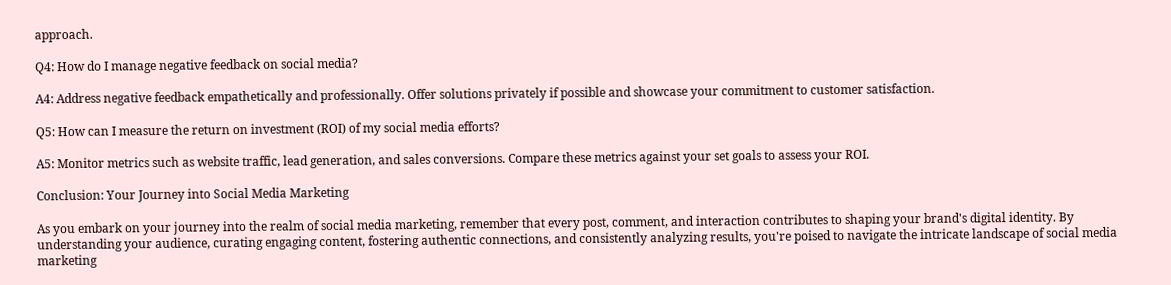approach.

Q4: How do I manage negative feedback on social media?

A4: Address negative feedback empathetically and professionally. Offer solutions privately if possible and showcase your commitment to customer satisfaction.

Q5: How can I measure the return on investment (ROI) of my social media efforts?

A5: Monitor metrics such as website traffic, lead generation, and sales conversions. Compare these metrics against your set goals to assess your ROI.

Conclusion: Your Journey into Social Media Marketing

As you embark on your journey into the realm of social media marketing, remember that every post, comment, and interaction contributes to shaping your brand's digital identity. By understanding your audience, curating engaging content, fostering authentic connections, and consistently analyzing results, you're poised to navigate the intricate landscape of social media marketing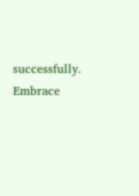successfully. Embrace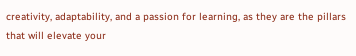creativity, adaptability, and a passion for learning, as they are the pillars that will elevate your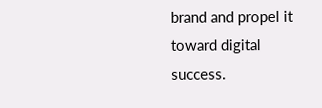brand and propel it toward digital success.